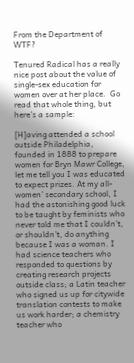From the Department of WTF?

Tenured Radical has a really nice post about the value of single-sex education for women over at her place.  Go read that whole thing, but here’s a sample:

[H]aving attended a school outside Philadelphia, founded in 1888 to prepare women for Bryn Mawr College, let me tell you I was educated to expect prizes. At my all-women’ secondary school, I had the astonishing good luck to be taught by feminists who never told me that I couldn’t, or shouldn’t, do anything because I was a woman. I had science teachers who responded to questions by creating research projects outside class; a Latin teacher who signed us up for citywide translation contests to make us work harder; a chemistry teacher who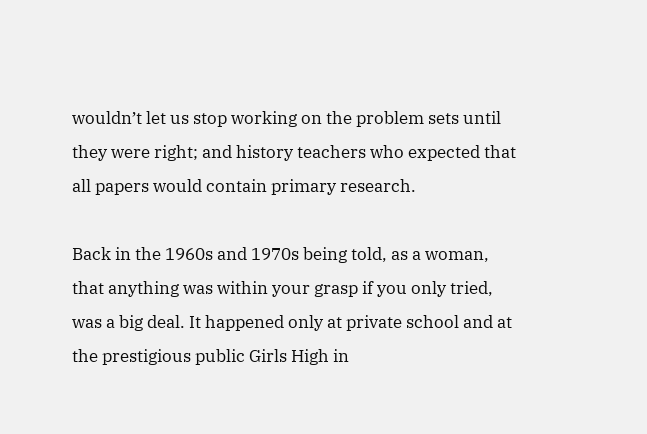wouldn’t let us stop working on the problem sets until they were right; and history teachers who expected that all papers would contain primary research.

Back in the 1960s and 1970s being told, as a woman, that anything was within your grasp if you only tried, was a big deal. It happened only at private school and at the prestigious public Girls High in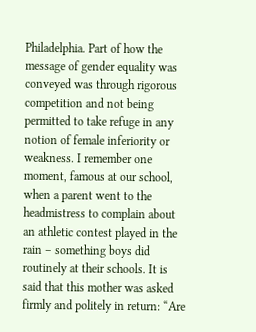Philadelphia. Part of how the message of gender equality was conveyed was through rigorous competition and not being permitted to take refuge in any notion of female inferiority or weakness. I remember one moment, famous at our school, when a parent went to the headmistress to complain about an athletic contest played in the rain – something boys did routinely at their schools. It is said that this mother was asked firmly and politely in return: “Are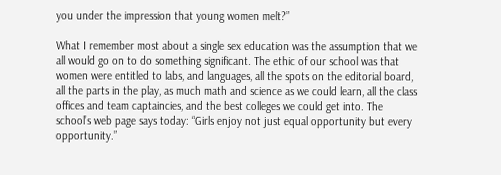you under the impression that young women melt?”

What I remember most about a single sex education was the assumption that we all would go on to do something significant. The ethic of our school was that women were entitled to labs, and languages, all the spots on the editorial board, all the parts in the play, as much math and science as we could learn, all the class offices and team captaincies, and the best colleges we could get into. The school’s web page says today: “Girls enjoy not just equal opportunity but every opportunity.”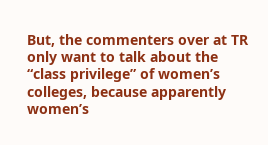But, the commenters over at TR only want to talk about the “class privilege” of women’s colleges, because apparently women’s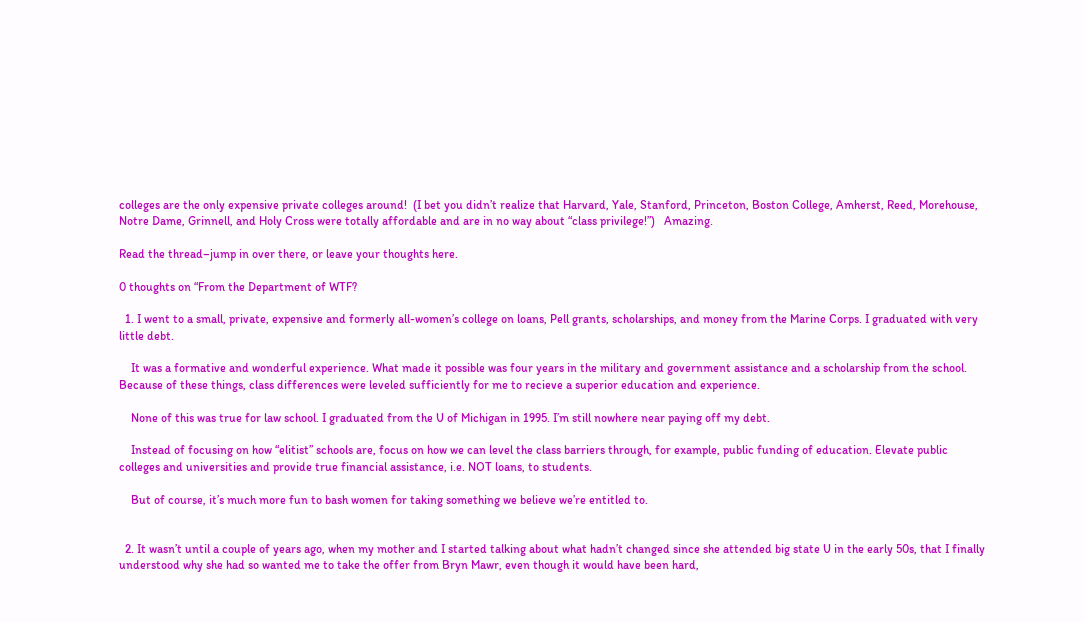colleges are the only expensive private colleges around!  (I bet you didn’t realize that Harvard, Yale, Stanford, Princeton, Boston College, Amherst, Reed, Morehouse, Notre Dame, Grinnell, and Holy Cross were totally affordable and are in no way about “class privilege!”)   Amazing.

Read the thread–jump in over there, or leave your thoughts here.

0 thoughts on “From the Department of WTF?

  1. I went to a small, private, expensive and formerly all-women’s college on loans, Pell grants, scholarships, and money from the Marine Corps. I graduated with very little debt.

    It was a formative and wonderful experience. What made it possible was four years in the military and government assistance and a scholarship from the school. Because of these things, class differences were leveled sufficiently for me to recieve a superior education and experience.

    None of this was true for law school. I graduated from the U of Michigan in 1995. I’m still nowhere near paying off my debt.

    Instead of focusing on how “elitist” schools are, focus on how we can level the class barriers through, for example, public funding of education. Elevate public colleges and universities and provide true financial assistance, i.e. NOT loans, to students.

    But of course, it’s much more fun to bash women for taking something we believe we’re entitled to.


  2. It wasn’t until a couple of years ago, when my mother and I started talking about what hadn’t changed since she attended big state U in the early 50s, that I finally understood why she had so wanted me to take the offer from Bryn Mawr, even though it would have been hard,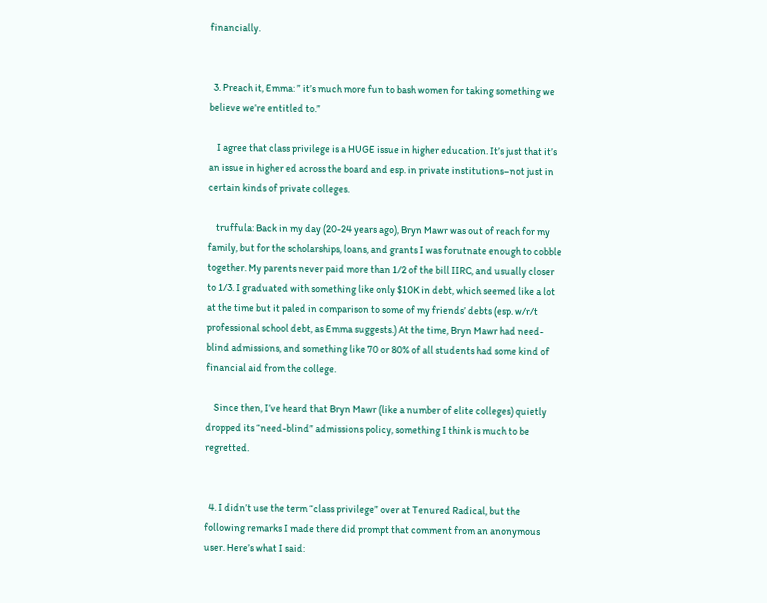financially.


  3. Preach it, Emma: ” it’s much more fun to bash women for taking something we believe we’re entitled to.”

    I agree that class privilege is a HUGE issue in higher education. It’s just that it’s an issue in higher ed across the board and esp. in private institutions–not just in certain kinds of private colleges.

    truffula: Back in my day (20-24 years ago), Bryn Mawr was out of reach for my family, but for the scholarships, loans, and grants I was forutnate enough to cobble together. My parents never paid more than 1/2 of the bill IIRC, and usually closer to 1/3. I graduated with something like only $10K in debt, which seemed like a lot at the time but it paled in comparison to some of my friends’ debts (esp. w/r/t professional school debt, as Emma suggests.) At the time, Bryn Mawr had need-blind admissions, and something like 70 or 80% of all students had some kind of financial aid from the college.

    Since then, I’ve heard that Bryn Mawr (like a number of elite colleges) quietly dropped its “need-blind” admissions policy, something I think is much to be regretted.


  4. I didn’t use the term “class privilege” over at Tenured Radical, but the following remarks I made there did prompt that comment from an anonymous user. Here’s what I said: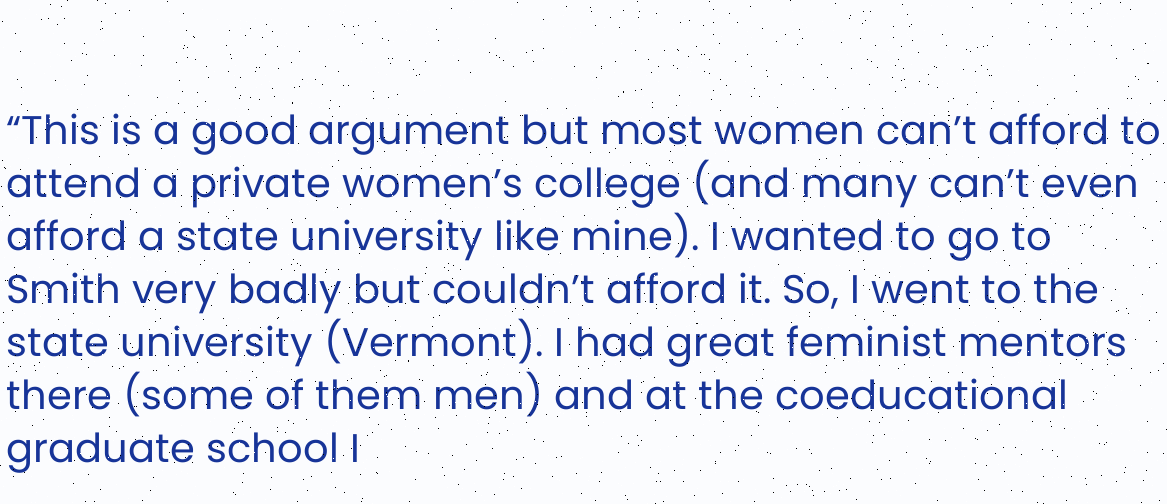“This is a good argument but most women can’t afford to attend a private women’s college (and many can’t even afford a state university like mine). I wanted to go to Smith very badly but couldn’t afford it. So, I went to the state university (Vermont). I had great feminist mentors there (some of them men) and at the coeducational graduate school I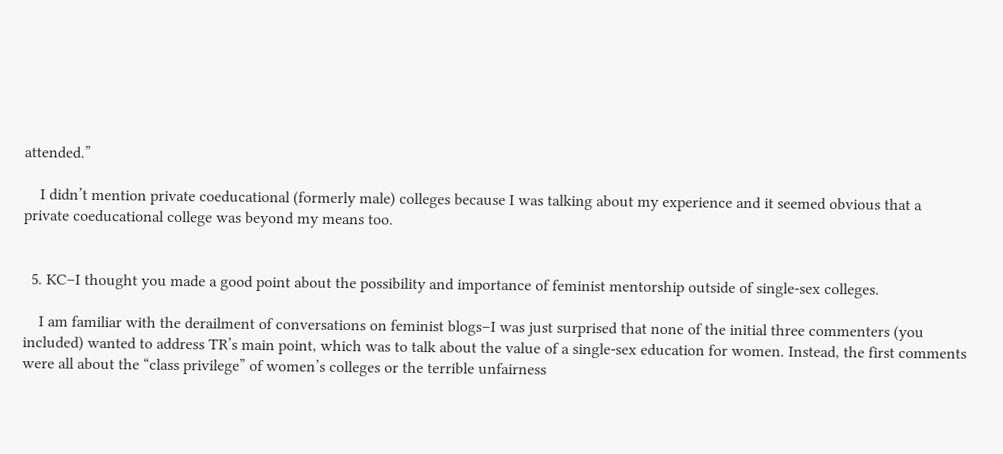attended.”

    I didn’t mention private coeducational (formerly male) colleges because I was talking about my experience and it seemed obvious that a private coeducational college was beyond my means too.


  5. KC–I thought you made a good point about the possibility and importance of feminist mentorship outside of single-sex colleges.

    I am familiar with the derailment of conversations on feminist blogs–I was just surprised that none of the initial three commenters (you included) wanted to address TR’s main point, which was to talk about the value of a single-sex education for women. Instead, the first comments were all about the “class privilege” of women’s colleges or the terrible unfairness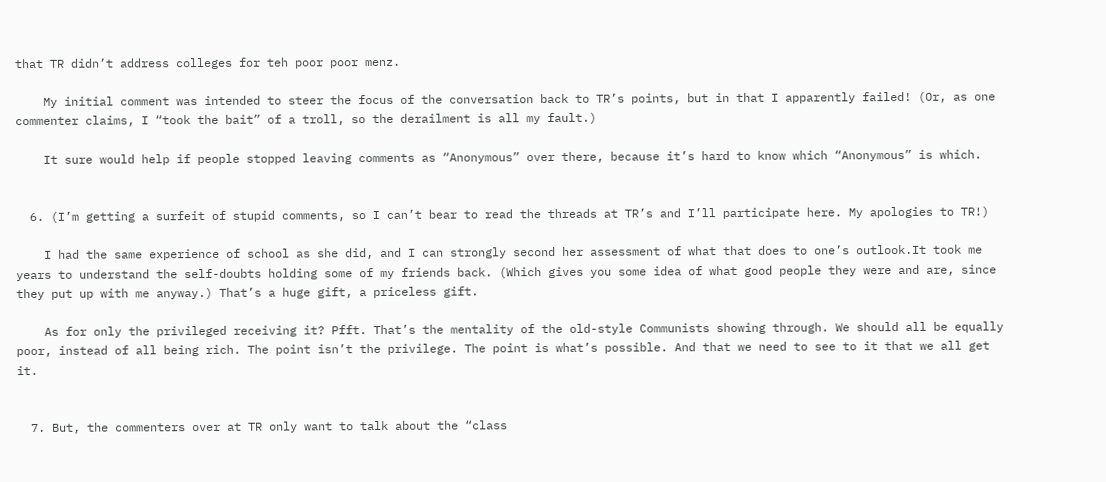that TR didn’t address colleges for teh poor poor menz.

    My initial comment was intended to steer the focus of the conversation back to TR’s points, but in that I apparently failed! (Or, as one commenter claims, I “took the bait” of a troll, so the derailment is all my fault.)

    It sure would help if people stopped leaving comments as “Anonymous” over there, because it’s hard to know which “Anonymous” is which.


  6. (I’m getting a surfeit of stupid comments, so I can’t bear to read the threads at TR’s and I’ll participate here. My apologies to TR!)

    I had the same experience of school as she did, and I can strongly second her assessment of what that does to one’s outlook.It took me years to understand the self-doubts holding some of my friends back. (Which gives you some idea of what good people they were and are, since they put up with me anyway.) That’s a huge gift, a priceless gift.

    As for only the privileged receiving it? Pfft. That’s the mentality of the old-style Communists showing through. We should all be equally poor, instead of all being rich. The point isn’t the privilege. The point is what’s possible. And that we need to see to it that we all get it.


  7. But, the commenters over at TR only want to talk about the “class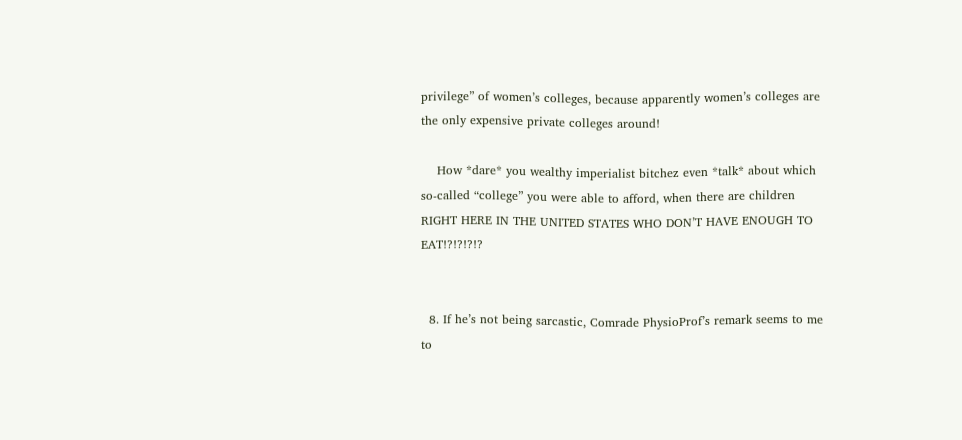privilege” of women’s colleges, because apparently women’s colleges are the only expensive private colleges around!

    How *dare* you wealthy imperialist bitchez even *talk* about which so-called “college” you were able to afford, when there are children RIGHT HERE IN THE UNITED STATES WHO DON’T HAVE ENOUGH TO EAT!?!?!?!?


  8. If he’s not being sarcastic, Comrade PhysioProf’s remark seems to me to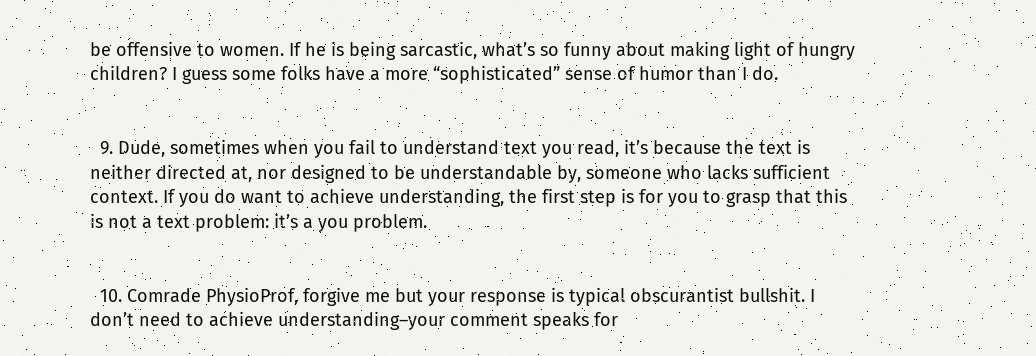be offensive to women. If he is being sarcastic, what’s so funny about making light of hungry children? I guess some folks have a more “sophisticated” sense of humor than I do.


  9. Dude, sometimes when you fail to understand text you read, it’s because the text is neither directed at, nor designed to be understandable by, someone who lacks sufficient context. If you do want to achieve understanding, the first step is for you to grasp that this is not a text problem: it’s a you problem.


  10. Comrade PhysioProf, forgive me but your response is typical obscurantist bullshit. I don’t need to achieve understanding–your comment speaks for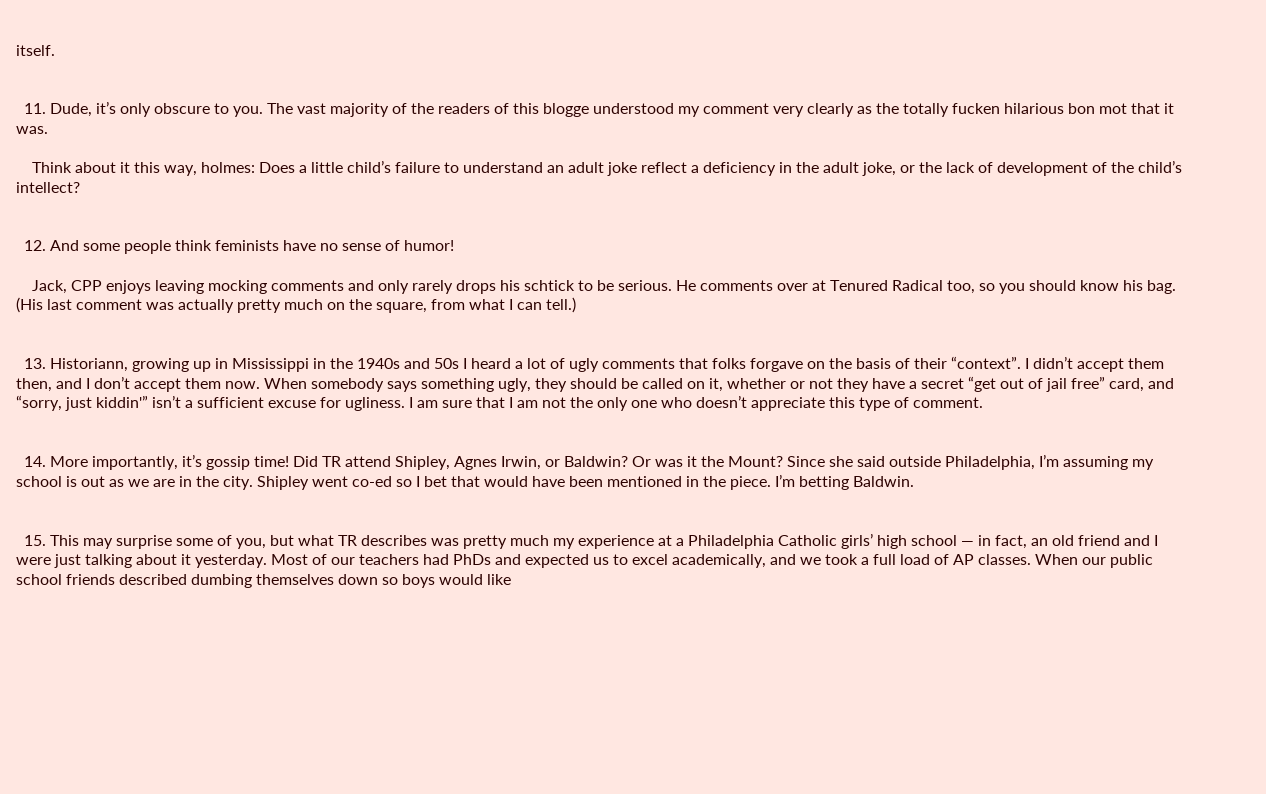itself.


  11. Dude, it’s only obscure to you. The vast majority of the readers of this blogge understood my comment very clearly as the totally fucken hilarious bon mot that it was.

    Think about it this way, holmes: Does a little child’s failure to understand an adult joke reflect a deficiency in the adult joke, or the lack of development of the child’s intellect?


  12. And some people think feminists have no sense of humor!

    Jack, CPP enjoys leaving mocking comments and only rarely drops his schtick to be serious. He comments over at Tenured Radical too, so you should know his bag. (His last comment was actually pretty much on the square, from what I can tell.)


  13. Historiann, growing up in Mississippi in the 1940s and 50s I heard a lot of ugly comments that folks forgave on the basis of their “context”. I didn’t accept them then, and I don’t accept them now. When somebody says something ugly, they should be called on it, whether or not they have a secret “get out of jail free” card, and “sorry, just kiddin'” isn’t a sufficient excuse for ugliness. I am sure that I am not the only one who doesn’t appreciate this type of comment.


  14. More importantly, it’s gossip time! Did TR attend Shipley, Agnes Irwin, or Baldwin? Or was it the Mount? Since she said outside Philadelphia, I’m assuming my school is out as we are in the city. Shipley went co-ed so I bet that would have been mentioned in the piece. I’m betting Baldwin.


  15. This may surprise some of you, but what TR describes was pretty much my experience at a Philadelphia Catholic girls’ high school — in fact, an old friend and I were just talking about it yesterday. Most of our teachers had PhDs and expected us to excel academically, and we took a full load of AP classes. When our public school friends described dumbing themselves down so boys would like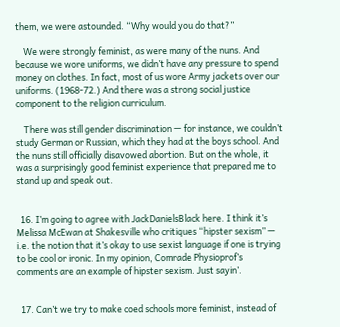them, we were astounded. “Why would you do that?”

    We were strongly feminist, as were many of the nuns. And because we wore uniforms, we didn’t have any pressure to spend money on clothes. In fact, most of us wore Army jackets over our uniforms. (1968-72.) And there was a strong social justice component to the religion curriculum.

    There was still gender discrimination — for instance, we couldn’t study German or Russian, which they had at the boys school. And the nuns still officially disavowed abortion. But on the whole, it was a surprisingly good feminist experience that prepared me to stand up and speak out.


  16. I’m going to agree with JackDanielsBlack here. I think it’s Melissa McEwan at Shakesville who critiques “hipster sexism” — i.e. the notion that it’s okay to use sexist language if one is trying to be cool or ironic. In my opinion, Comrade Physioprof’s comments are an example of hipster sexism. Just sayin’.


  17. Can’t we try to make coed schools more feminist, instead of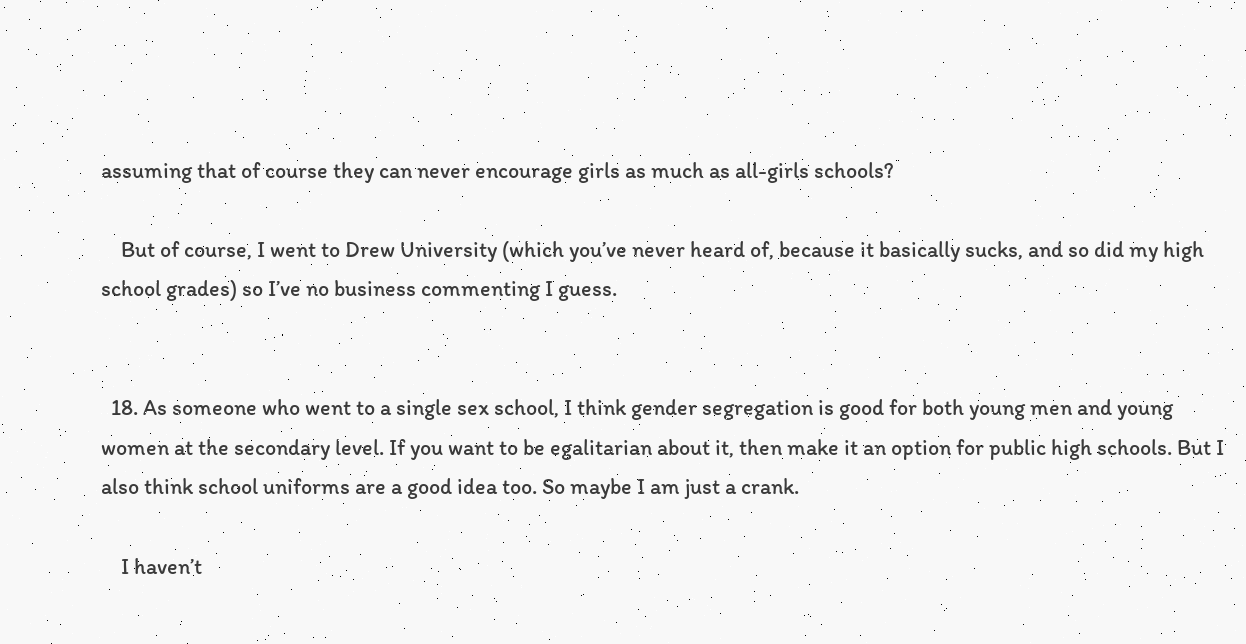assuming that of course they can never encourage girls as much as all-girls schools?

    But of course, I went to Drew University (which you’ve never heard of, because it basically sucks, and so did my high school grades) so I’ve no business commenting I guess.


  18. As someone who went to a single sex school, I think gender segregation is good for both young men and young women at the secondary level. If you want to be egalitarian about it, then make it an option for public high schools. But I also think school uniforms are a good idea too. So maybe I am just a crank.

    I haven’t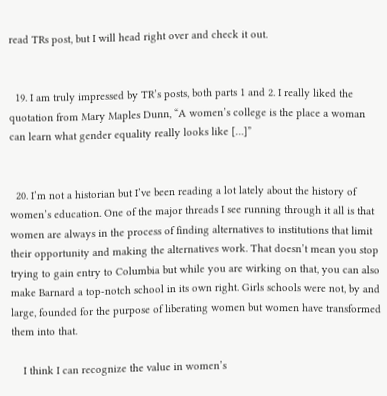read TRs post, but I will head right over and check it out.


  19. I am truly impressed by TR’s posts, both parts 1 and 2. I really liked the quotation from Mary Maples Dunn, “A women’s college is the place a woman can learn what gender equality really looks like […]”


  20. I’m not a historian but I’ve been reading a lot lately about the history of women’s education. One of the major threads I see running through it all is that women are always in the process of finding alternatives to institutions that limit their opportunity and making the alternatives work. That doesn’t mean you stop trying to gain entry to Columbia but while you are wirking on that, you can also make Barnard a top-notch school in its own right. Girls schools were not, by and large, founded for the purpose of liberating women but women have transformed them into that.

    I think I can recognize the value in women’s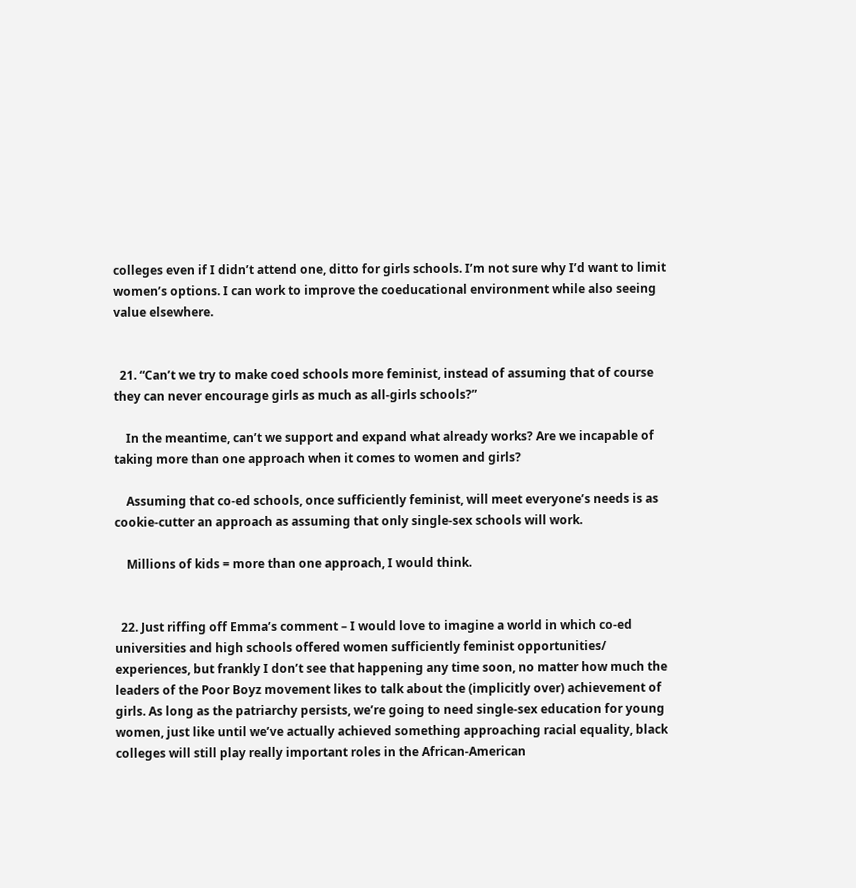colleges even if I didn’t attend one, ditto for girls schools. I’m not sure why I’d want to limit women’s options. I can work to improve the coeducational environment while also seeing value elsewhere.


  21. “Can’t we try to make coed schools more feminist, instead of assuming that of course they can never encourage girls as much as all-girls schools?”

    In the meantime, can’t we support and expand what already works? Are we incapable of taking more than one approach when it comes to women and girls?

    Assuming that co-ed schools, once sufficiently feminist, will meet everyone’s needs is as cookie-cutter an approach as assuming that only single-sex schools will work.

    Millions of kids = more than one approach, I would think.


  22. Just riffing off Emma’s comment – I would love to imagine a world in which co-ed universities and high schools offered women sufficiently feminist opportunities/ experiences, but frankly I don’t see that happening any time soon, no matter how much the leaders of the Poor Boyz movement likes to talk about the (implicitly over) achievement of girls. As long as the patriarchy persists, we’re going to need single-sex education for young women, just like until we’ve actually achieved something approaching racial equality, black colleges will still play really important roles in the African-American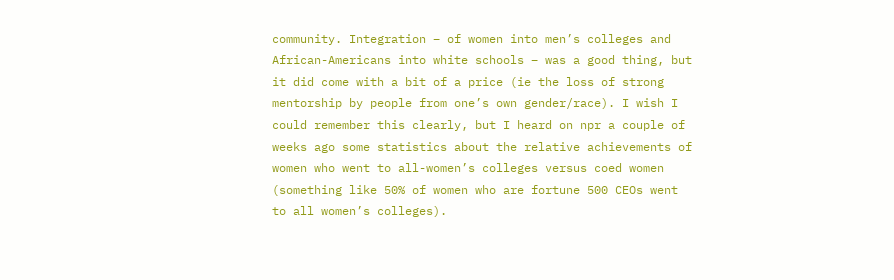community. Integration – of women into men’s colleges and African-Americans into white schools – was a good thing, but it did come with a bit of a price (ie the loss of strong mentorship by people from one’s own gender/race). I wish I could remember this clearly, but I heard on npr a couple of weeks ago some statistics about the relative achievements of women who went to all-women’s colleges versus coed women (something like 50% of women who are fortune 500 CEOs went to all women’s colleges).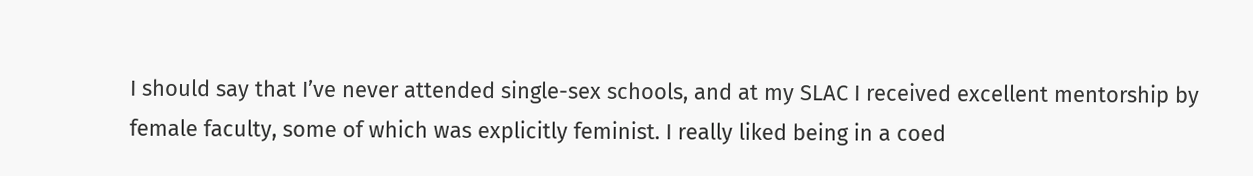I should say that I’ve never attended single-sex schools, and at my SLAC I received excellent mentorship by female faculty, some of which was explicitly feminist. I really liked being in a coed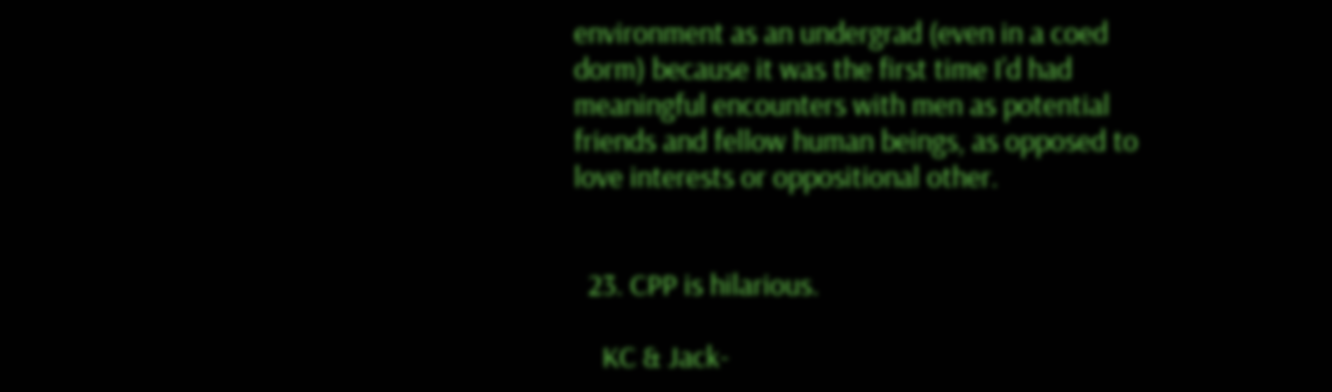environment as an undergrad (even in a coed dorm) because it was the first time I’d had meaningful encounters with men as potential friends and fellow human beings, as opposed to love interests or oppositional other.


  23. CPP is hilarious.

    KC & Jack-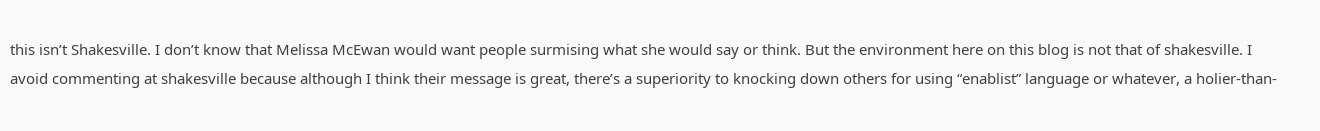this isn’t Shakesville. I don’t know that Melissa McEwan would want people surmising what she would say or think. But the environment here on this blog is not that of shakesville. I avoid commenting at shakesville because although I think their message is great, there’s a superiority to knocking down others for using “enablist” language or whatever, a holier-than-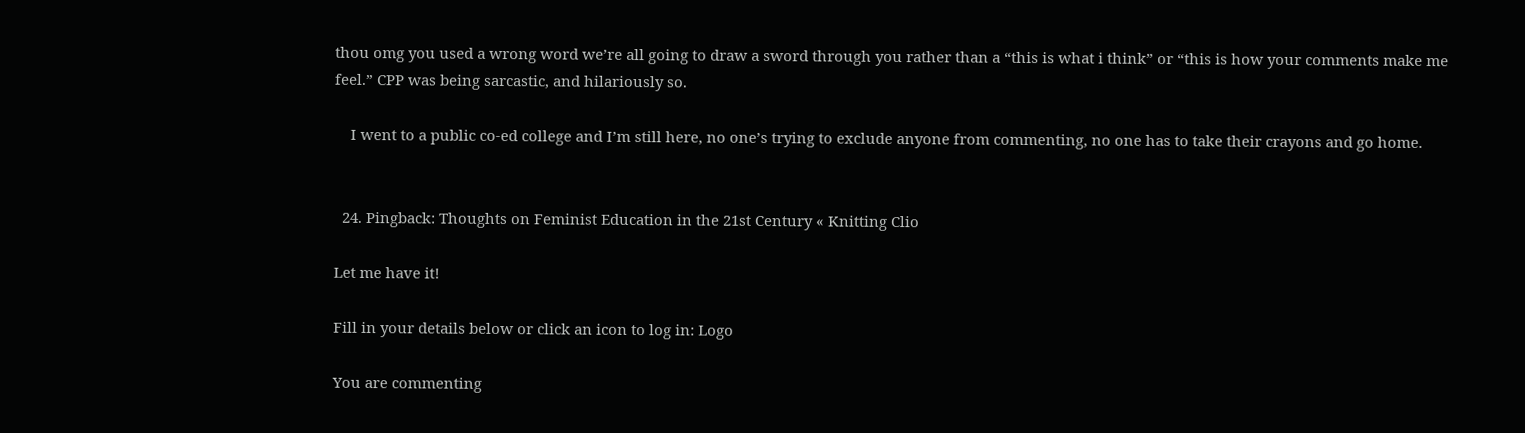thou omg you used a wrong word we’re all going to draw a sword through you rather than a “this is what i think” or “this is how your comments make me feel.” CPP was being sarcastic, and hilariously so.

    I went to a public co-ed college and I’m still here, no one’s trying to exclude anyone from commenting, no one has to take their crayons and go home.


  24. Pingback: Thoughts on Feminist Education in the 21st Century « Knitting Clio

Let me have it!

Fill in your details below or click an icon to log in: Logo

You are commenting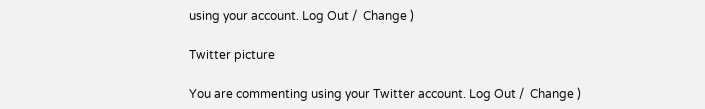using your account. Log Out /  Change )

Twitter picture

You are commenting using your Twitter account. Log Out /  Change )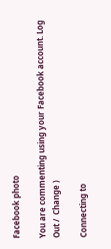Facebook photo

You are commenting using your Facebook account. Log Out /  Change )

Connecting to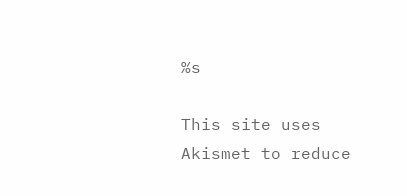%s

This site uses Akismet to reduce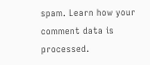spam. Learn how your comment data is processed.